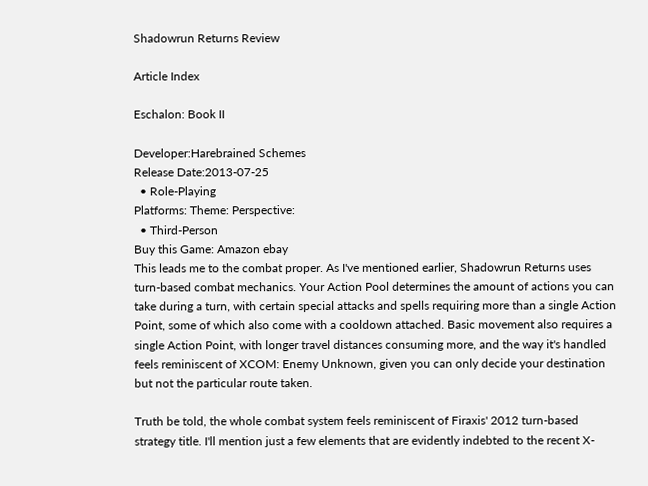Shadowrun Returns Review

Article Index

Eschalon: Book II

Developer:Harebrained Schemes
Release Date:2013-07-25
  • Role-Playing
Platforms: Theme: Perspective:
  • Third-Person
Buy this Game: Amazon ebay
This leads me to the combat proper. As I've mentioned earlier, Shadowrun Returns uses turn-based combat mechanics. Your Action Pool determines the amount of actions you can take during a turn, with certain special attacks and spells requiring more than a single Action Point, some of which also come with a cooldown attached. Basic movement also requires a single Action Point, with longer travel distances consuming more, and the way it's handled feels reminiscent of XCOM: Enemy Unknown, given you can only decide your destination but not the particular route taken.

Truth be told, the whole combat system feels reminiscent of Firaxis' 2012 turn-based strategy title. I'll mention just a few elements that are evidently indebted to the recent X-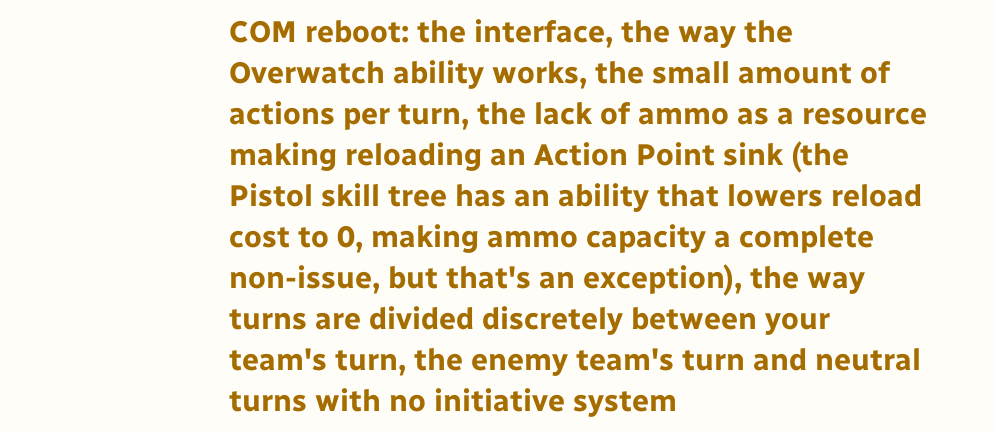COM reboot: the interface, the way the Overwatch ability works, the small amount of actions per turn, the lack of ammo as a resource making reloading an Action Point sink (the Pistol skill tree has an ability that lowers reload cost to 0, making ammo capacity a complete non-issue, but that's an exception), the way turns are divided discretely between your team's turn, the enemy team's turn and neutral turns with no initiative system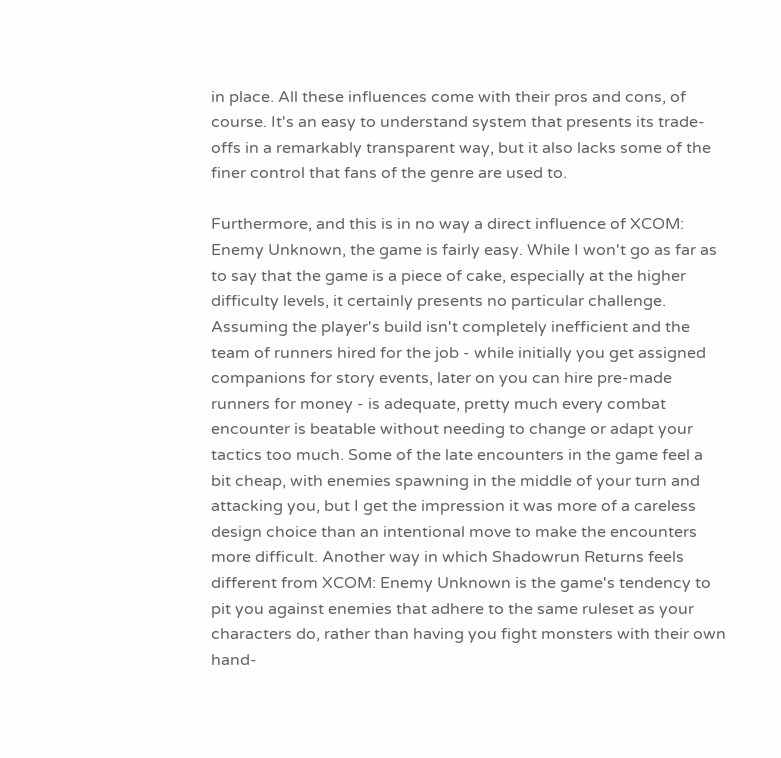in place. All these influences come with their pros and cons, of course. It's an easy to understand system that presents its trade-offs in a remarkably transparent way, but it also lacks some of the finer control that fans of the genre are used to.

Furthermore, and this is in no way a direct influence of XCOM: Enemy Unknown, the game is fairly easy. While I won't go as far as to say that the game is a piece of cake, especially at the higher difficulty levels, it certainly presents no particular challenge. Assuming the player's build isn't completely inefficient and the team of runners hired for the job - while initially you get assigned companions for story events, later on you can hire pre-made runners for money - is adequate, pretty much every combat encounter is beatable without needing to change or adapt your tactics too much. Some of the late encounters in the game feel a bit cheap, with enemies spawning in the middle of your turn and attacking you, but I get the impression it was more of a careless design choice than an intentional move to make the encounters more difficult. Another way in which Shadowrun Returns feels different from XCOM: Enemy Unknown is the game's tendency to pit you against enemies that adhere to the same ruleset as your characters do, rather than having you fight monsters with their own hand-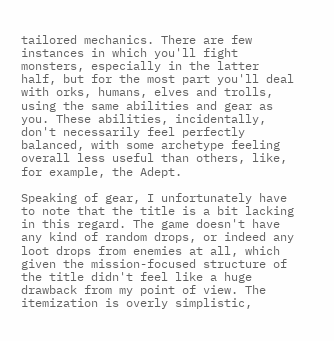tailored mechanics. There are few instances in which you'll fight monsters, especially in the latter half, but for the most part you'll deal with orks, humans, elves and trolls, using the same abilities and gear as you. These abilities, incidentally, don't necessarily feel perfectly balanced, with some archetype feeling overall less useful than others, like, for example, the Adept.

Speaking of gear, I unfortunately have to note that the title is a bit lacking in this regard. The game doesn't have any kind of random drops, or indeed any loot drops from enemies at all, which given the mission-focused structure of the title didn't feel like a huge drawback from my point of view. The itemization is overly simplistic,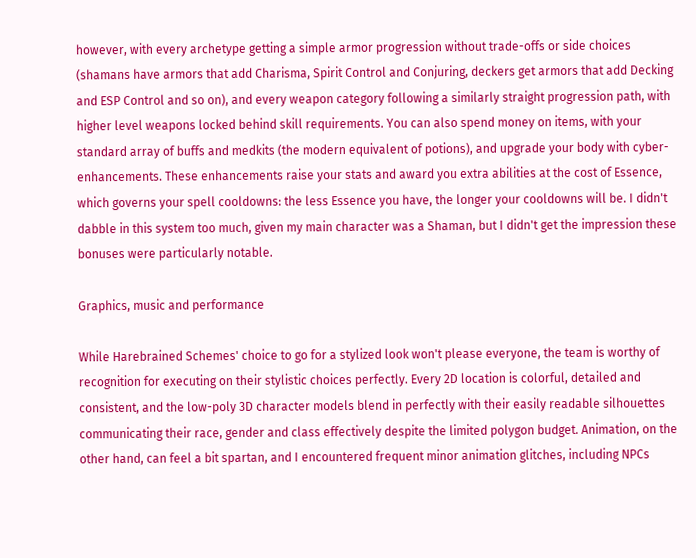however, with every archetype getting a simple armor progression without trade-offs or side choices (shamans have armors that add Charisma, Spirit Control and Conjuring, deckers get armors that add Decking and ESP Control and so on), and every weapon category following a similarly straight progression path, with higher level weapons locked behind skill requirements. You can also spend money on items, with your standard array of buffs and medkits (the modern equivalent of potions), and upgrade your body with cyber-enhancements. These enhancements raise your stats and award you extra abilities at the cost of Essence, which governs your spell cooldowns: the less Essence you have, the longer your cooldowns will be. I didn't dabble in this system too much, given my main character was a Shaman, but I didn't get the impression these bonuses were particularly notable.

Graphics, music and performance

While Harebrained Schemes' choice to go for a stylized look won't please everyone, the team is worthy of recognition for executing on their stylistic choices perfectly. Every 2D location is colorful, detailed and consistent, and the low-poly 3D character models blend in perfectly with their easily readable silhouettes communicating their race, gender and class effectively despite the limited polygon budget. Animation, on the other hand, can feel a bit spartan, and I encountered frequent minor animation glitches, including NPCs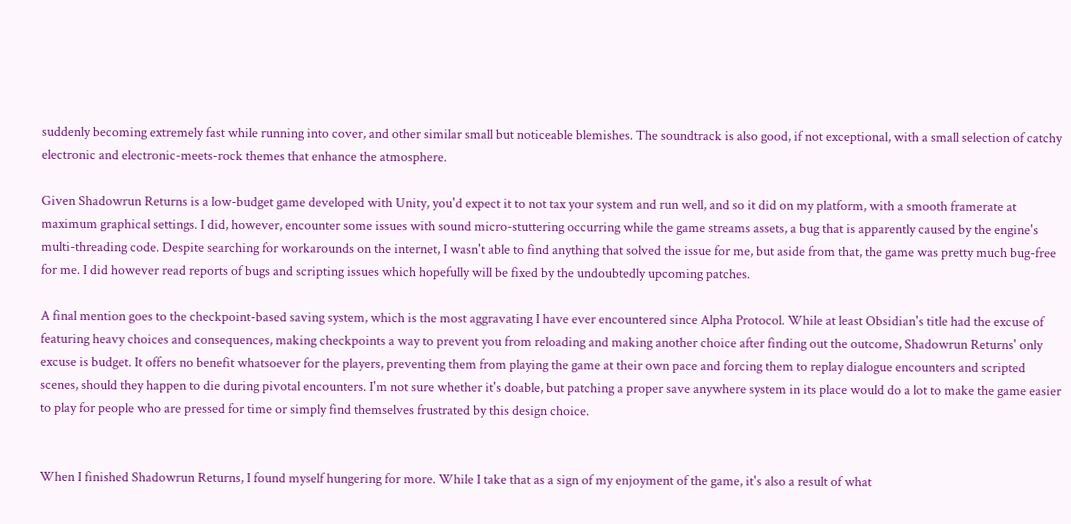suddenly becoming extremely fast while running into cover, and other similar small but noticeable blemishes. The soundtrack is also good, if not exceptional, with a small selection of catchy electronic and electronic-meets-rock themes that enhance the atmosphere.

Given Shadowrun Returns is a low-budget game developed with Unity, you'd expect it to not tax your system and run well, and so it did on my platform, with a smooth framerate at maximum graphical settings. I did, however, encounter some issues with sound micro-stuttering occurring while the game streams assets, a bug that is apparently caused by the engine's multi-threading code. Despite searching for workarounds on the internet, I wasn't able to find anything that solved the issue for me, but aside from that, the game was pretty much bug-free for me. I did however read reports of bugs and scripting issues which hopefully will be fixed by the undoubtedly upcoming patches.

A final mention goes to the checkpoint-based saving system, which is the most aggravating I have ever encountered since Alpha Protocol. While at least Obsidian's title had the excuse of featuring heavy choices and consequences, making checkpoints a way to prevent you from reloading and making another choice after finding out the outcome, Shadowrun Returns' only excuse is budget. It offers no benefit whatsoever for the players, preventing them from playing the game at their own pace and forcing them to replay dialogue encounters and scripted scenes, should they happen to die during pivotal encounters. I'm not sure whether it's doable, but patching a proper save anywhere system in its place would do a lot to make the game easier to play for people who are pressed for time or simply find themselves frustrated by this design choice.


When I finished Shadowrun Returns, I found myself hungering for more. While I take that as a sign of my enjoyment of the game, it's also a result of what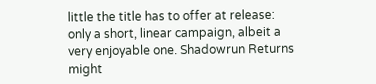little the title has to offer at release: only a short, linear campaign, albeit a very enjoyable one. Shadowrun Returns might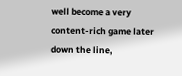well become a very content-rich game later down the line,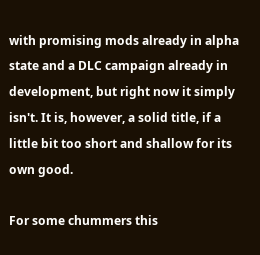with promising mods already in alpha state and a DLC campaign already in development, but right now it simply isn't. It is, however, a solid title, if a little bit too short and shallow for its own good.

For some chummers this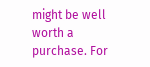might be well worth a purchase. For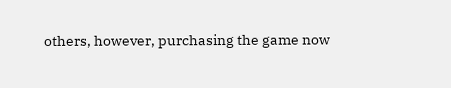others, however, purchasing the game now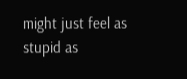might just feel as stupid as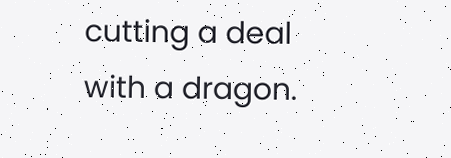cutting a deal with a dragon.